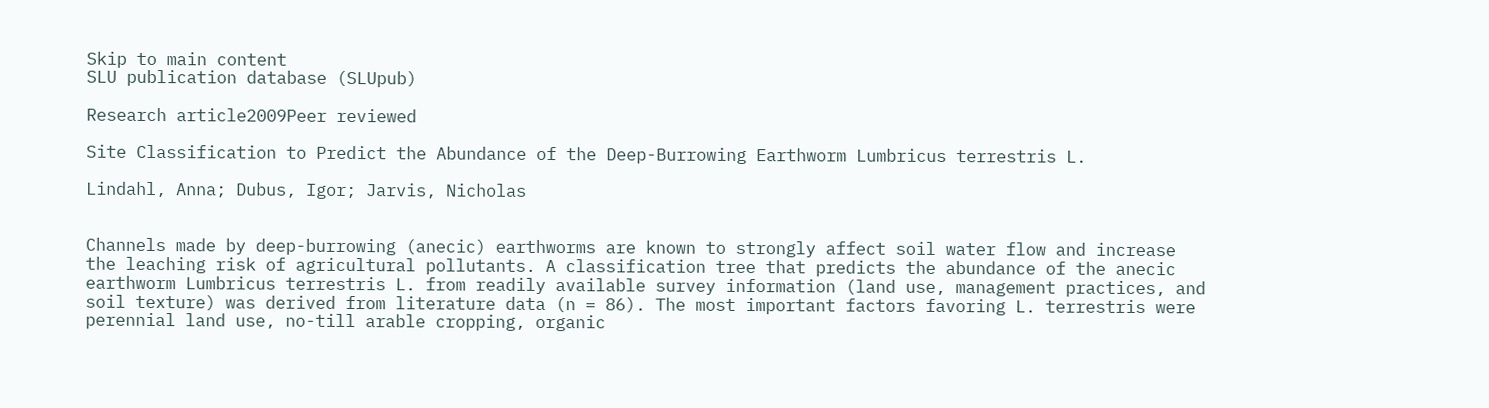Skip to main content
SLU publication database (SLUpub)

Research article2009Peer reviewed

Site Classification to Predict the Abundance of the Deep-Burrowing Earthworm Lumbricus terrestris L.

Lindahl, Anna; Dubus, Igor; Jarvis, Nicholas


Channels made by deep-burrowing (anecic) earthworms are known to strongly affect soil water flow and increase the leaching risk of agricultural pollutants. A classification tree that predicts the abundance of the anecic earthworm Lumbricus terrestris L. from readily available survey information (land use, management practices, and soil texture) was derived from literature data (n = 86). The most important factors favoring L. terrestris were perennial land use, no-till arable cropping, organic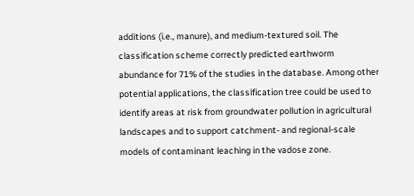additions (i.e., manure), and medium-textured soil. The classification scheme correctly predicted earthworm abundance for 71% of the studies in the database. Among other potential applications, the classification tree could be used to identify areas at risk from groundwater pollution in agricultural landscapes and to support catchment- and regional-scale models of contaminant leaching in the vadose zone.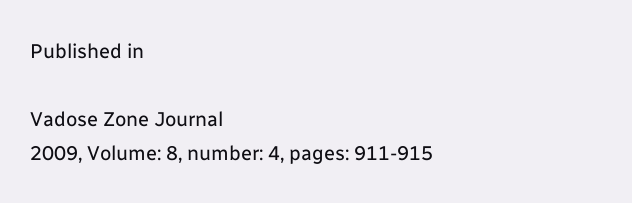Published in

Vadose Zone Journal
2009, Volume: 8, number: 4, pages: 911-915